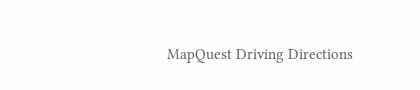MapQuest Driving Directions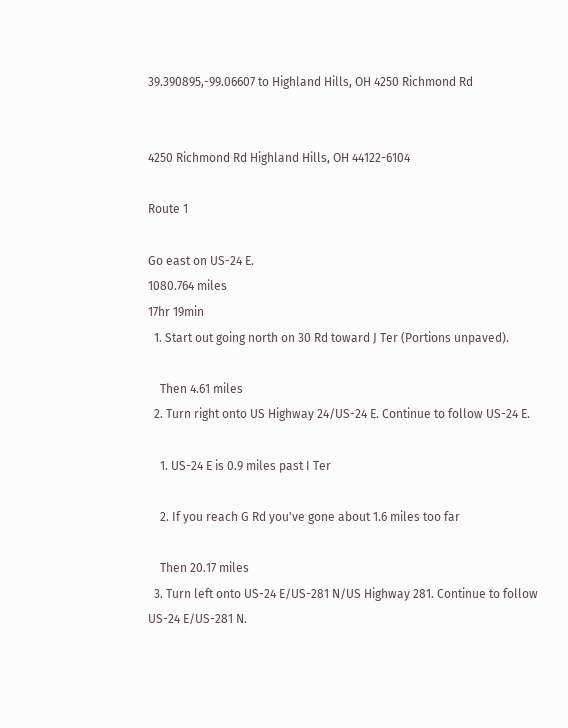39.390895,-99.06607 to Highland Hills, OH 4250 Richmond Rd


4250 Richmond Rd Highland Hills, OH 44122-6104

Route 1

Go east on US-24 E.
1080.764 miles
17hr 19min
  1. Start out going north on 30 Rd toward J Ter (Portions unpaved).

    Then 4.61 miles
  2. Turn right onto US Highway 24/US-24 E. Continue to follow US-24 E.

    1. US-24 E is 0.9 miles past I Ter

    2. If you reach G Rd you've gone about 1.6 miles too far

    Then 20.17 miles
  3. Turn left onto US-24 E/US-281 N/US Highway 281. Continue to follow US-24 E/US-281 N.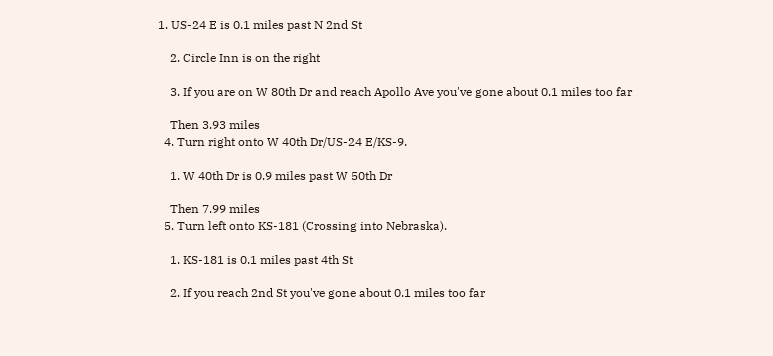1. US-24 E is 0.1 miles past N 2nd St

    2. Circle Inn is on the right

    3. If you are on W 80th Dr and reach Apollo Ave you've gone about 0.1 miles too far

    Then 3.93 miles
  4. Turn right onto W 40th Dr/US-24 E/KS-9.

    1. W 40th Dr is 0.9 miles past W 50th Dr

    Then 7.99 miles
  5. Turn left onto KS-181 (Crossing into Nebraska).

    1. KS-181 is 0.1 miles past 4th St

    2. If you reach 2nd St you've gone about 0.1 miles too far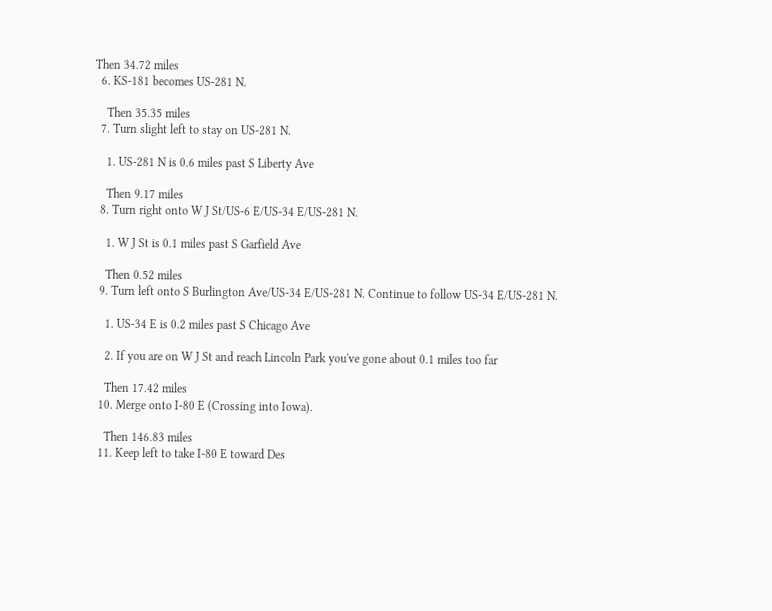Then 34.72 miles
  6. KS-181 becomes US-281 N.

    Then 35.35 miles
  7. Turn slight left to stay on US-281 N.

    1. US-281 N is 0.6 miles past S Liberty Ave

    Then 9.17 miles
  8. Turn right onto W J St/US-6 E/US-34 E/US-281 N.

    1. W J St is 0.1 miles past S Garfield Ave

    Then 0.52 miles
  9. Turn left onto S Burlington Ave/US-34 E/US-281 N. Continue to follow US-34 E/US-281 N.

    1. US-34 E is 0.2 miles past S Chicago Ave

    2. If you are on W J St and reach Lincoln Park you've gone about 0.1 miles too far

    Then 17.42 miles
  10. Merge onto I-80 E (Crossing into Iowa).

    Then 146.83 miles
  11. Keep left to take I-80 E toward Des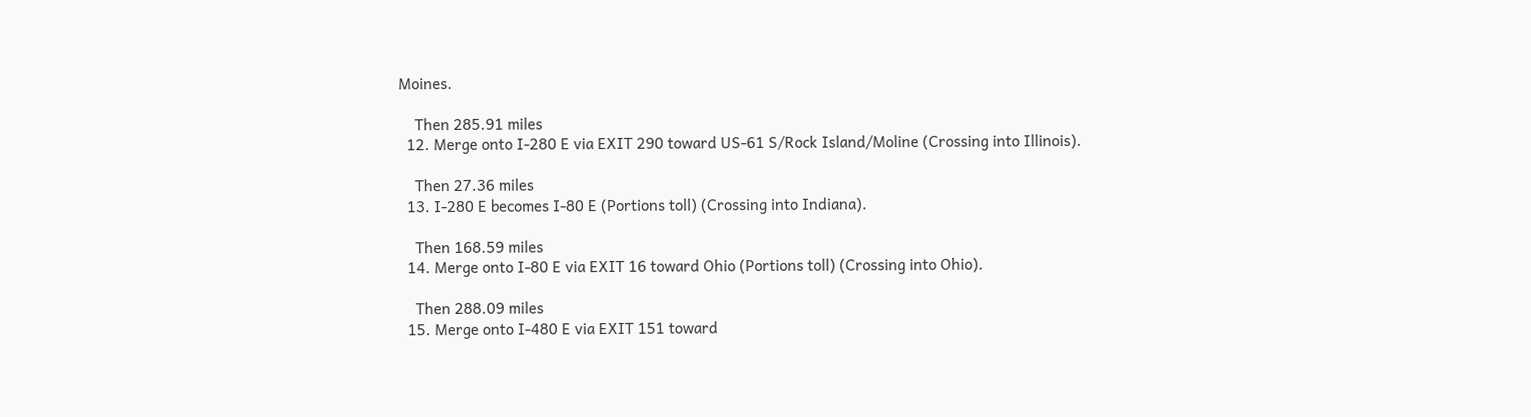Moines.

    Then 285.91 miles
  12. Merge onto I-280 E via EXIT 290 toward US-61 S/Rock Island/Moline (Crossing into Illinois).

    Then 27.36 miles
  13. I-280 E becomes I-80 E (Portions toll) (Crossing into Indiana).

    Then 168.59 miles
  14. Merge onto I-80 E via EXIT 16 toward Ohio (Portions toll) (Crossing into Ohio).

    Then 288.09 miles
  15. Merge onto I-480 E via EXIT 151 toward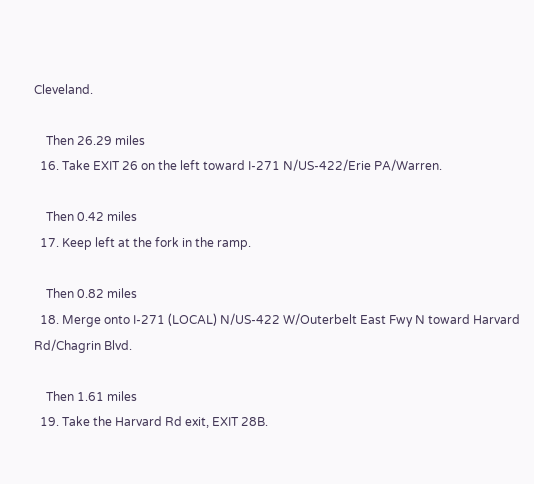Cleveland.

    Then 26.29 miles
  16. Take EXIT 26 on the left toward I-271 N/US-422/Erie PA/Warren.

    Then 0.42 miles
  17. Keep left at the fork in the ramp.

    Then 0.82 miles
  18. Merge onto I-271 (LOCAL) N/US-422 W/Outerbelt East Fwy N toward Harvard Rd/Chagrin Blvd.

    Then 1.61 miles
  19. Take the Harvard Rd exit, EXIT 28B.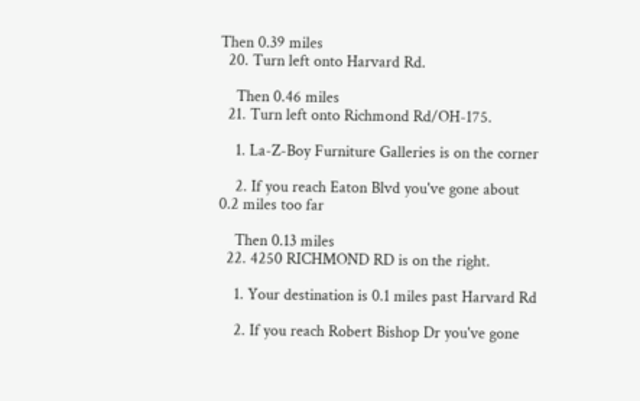Then 0.39 miles
  20. Turn left onto Harvard Rd.

    Then 0.46 miles
  21. Turn left onto Richmond Rd/OH-175.

    1. La-Z-Boy Furniture Galleries is on the corner

    2. If you reach Eaton Blvd you've gone about 0.2 miles too far

    Then 0.13 miles
  22. 4250 RICHMOND RD is on the right.

    1. Your destination is 0.1 miles past Harvard Rd

    2. If you reach Robert Bishop Dr you've gone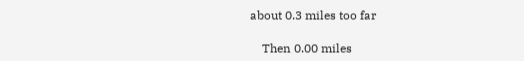about 0.3 miles too far

    Then 0.00 miles